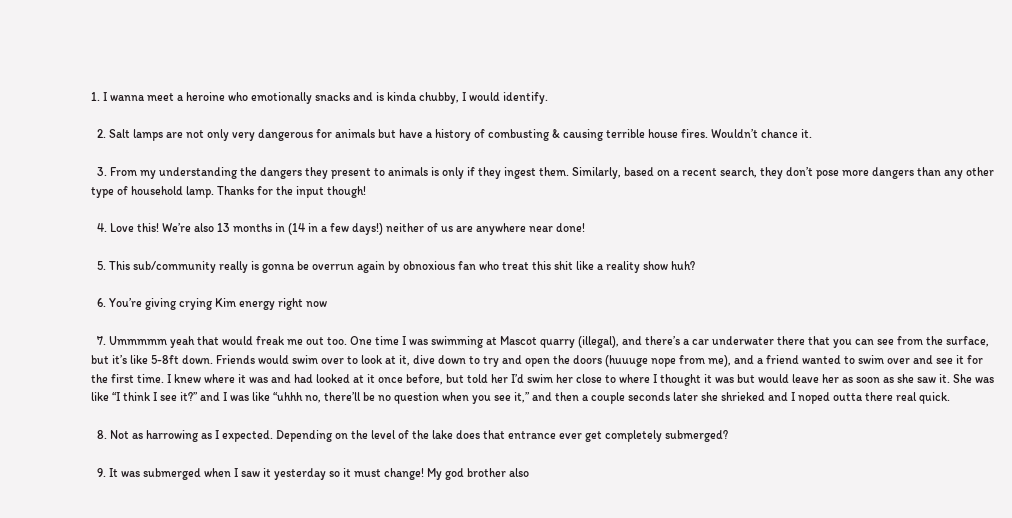1. I wanna meet a heroine who emotionally snacks and is kinda chubby, I would identify.

  2. Salt lamps are not only very dangerous for animals but have a history of combusting & causing terrible house fires. Wouldn’t chance it.

  3. From my understanding the dangers they present to animals is only if they ingest them. Similarly, based on a recent search, they don’t pose more dangers than any other type of household lamp. Thanks for the input though!

  4. Love this! We’re also 13 months in (14 in a few days!) neither of us are anywhere near done!

  5. This sub/community really is gonna be overrun again by obnoxious fan who treat this shit like a reality show huh?

  6. You’re giving crying Kim energy right now

  7. Ummmmm yeah that would freak me out too. One time I was swimming at Mascot quarry (illegal), and there’s a car underwater there that you can see from the surface, but it’s like 5-8ft down. Friends would swim over to look at it, dive down to try and open the doors (huuuge nope from me), and a friend wanted to swim over and see it for the first time. I knew where it was and had looked at it once before, but told her I’d swim her close to where I thought it was but would leave her as soon as she saw it. She was like “I think I see it?” and I was like “uhhh no, there’ll be no question when you see it,” and then a couple seconds later she shrieked and I noped outta there real quick.

  8. Not as harrowing as I expected. Depending on the level of the lake does that entrance ever get completely submerged?

  9. It was submerged when I saw it yesterday so it must change! My god brother also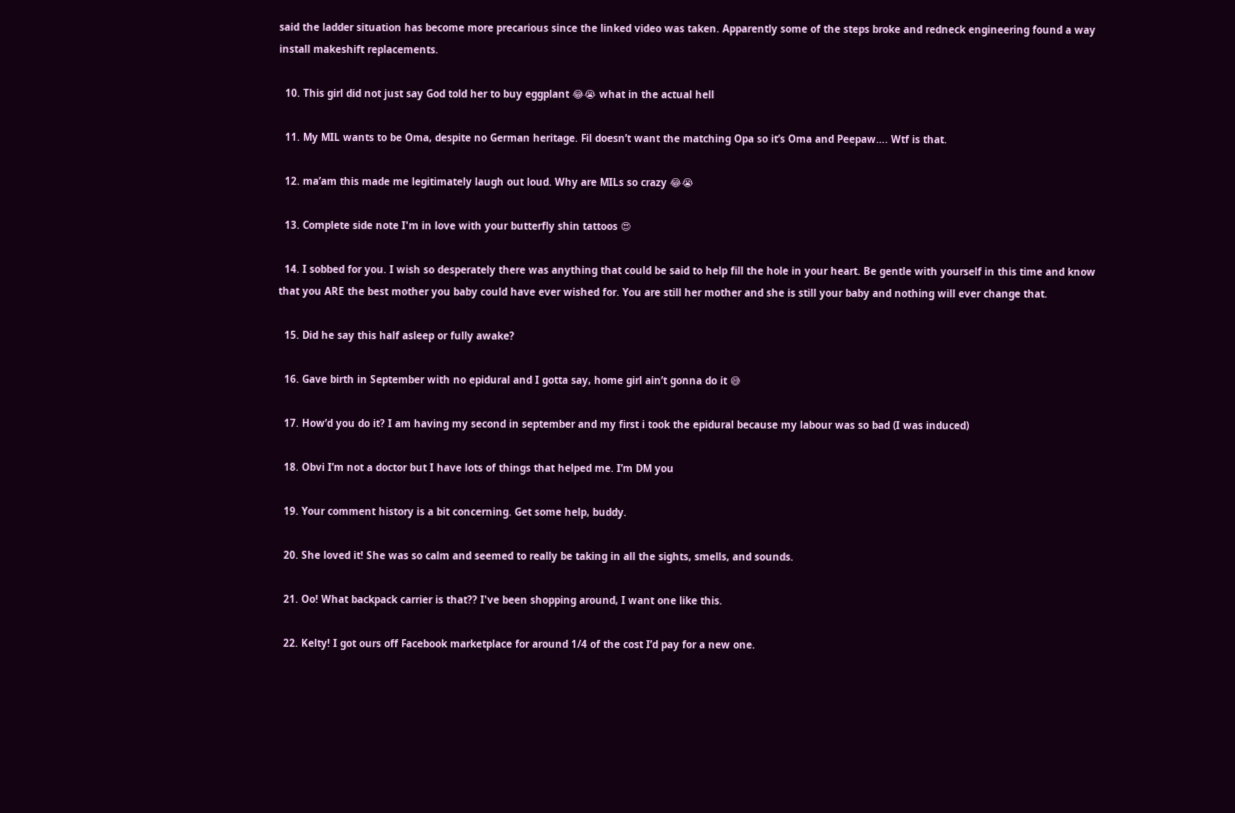said the ladder situation has become more precarious since the linked video was taken. Apparently some of the steps broke and redneck engineering found a way install makeshift replacements.

  10. This girl did not just say God told her to buy eggplant 😂😭 what in the actual hell

  11. My MIL wants to be Oma, despite no German heritage. Fil doesn’t want the matching Opa so it’s Oma and Peepaw…. Wtf is that.

  12. ma’am this made me legitimately laugh out loud. Why are MILs so crazy 😂😭

  13. Complete side note I'm in love with your butterfly shin tattoos 😍

  14. I sobbed for you. I wish so desperately there was anything that could be said to help fill the hole in your heart. Be gentle with yourself in this time and know that you ARE the best mother you baby could have ever wished for. You are still her mother and she is still your baby and nothing will ever change that.

  15. Did he say this half asleep or fully awake?

  16. Gave birth in September with no epidural and I gotta say, home girl ain’t gonna do it 😅

  17. How’d you do it? I am having my second in september and my first i took the epidural because my labour was so bad (I was induced)

  18. Obvi I’m not a doctor but I have lots of things that helped me. I’m DM you

  19. Your comment history is a bit concerning. Get some help, buddy.

  20. She loved it! She was so calm and seemed to really be taking in all the sights, smells, and sounds.

  21. Oo! What backpack carrier is that?? I've been shopping around, I want one like this.

  22. Kelty! I got ours off Facebook marketplace for around 1/4 of the cost I’d pay for a new one.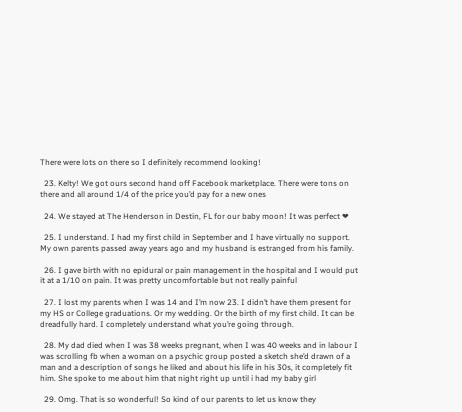There were lots on there so I definitely recommend looking!

  23. Kelty! We got ours second hand off Facebook marketplace. There were tons on there and all around 1/4 of the price you’d pay for a new ones

  24. We stayed at The Henderson in Destin, FL for our baby moon! It was perfect ❤

  25. I understand. I had my first child in September and I have virtually no support. My own parents passed away years ago and my husband is estranged from his family.

  26. I gave birth with no epidural or pain management in the hospital and I would put it at a 1/10 on pain. It was pretty uncomfortable but not really painful

  27. I lost my parents when I was 14 and I’m now 23. I didn’t have them present for my HS or College graduations. Or my wedding. Or the birth of my first child. It can be dreadfully hard. I completely understand what you’re going through.

  28. My dad died when I was 38 weeks pregnant, when I was 40 weeks and in labour I was scrolling fb when a woman on a psychic group posted a sketch she’d drawn of a man and a description of songs he liked and about his life in his 30s, it completely fit him. She spoke to me about him that night right up until i had my baby girl

  29. Omg. That is so wonderful! So kind of our parents to let us know they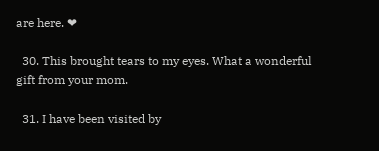are here. ❤

  30. This brought tears to my eyes. What a wonderful gift from your mom.

  31. I have been visited by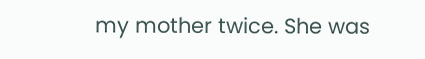my mother twice. She was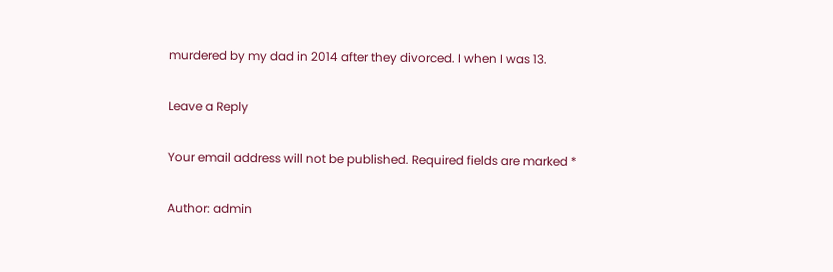murdered by my dad in 2014 after they divorced. I when I was 13.

Leave a Reply

Your email address will not be published. Required fields are marked *

Author: admin